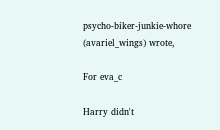psycho-biker-junkie-whore (avariel_wings) wrote,

For eva_c

Harry didn't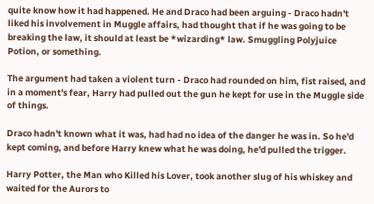quite know how it had happened. He and Draco had been arguing - Draco hadn't liked his involvement in Muggle affairs, had thought that if he was going to be breaking the law, it should at least be *wizarding* law. Smuggling Polyjuice Potion, or something.

The argument had taken a violent turn - Draco had rounded on him, fist raised, and in a moment's fear, Harry had pulled out the gun he kept for use in the Muggle side of things.

Draco hadn't known what it was, had had no idea of the danger he was in. So he'd kept coming, and before Harry knew what he was doing, he'd pulled the trigger.

Harry Potter, the Man who Killed his Lover, took another slug of his whiskey and waited for the Aurors to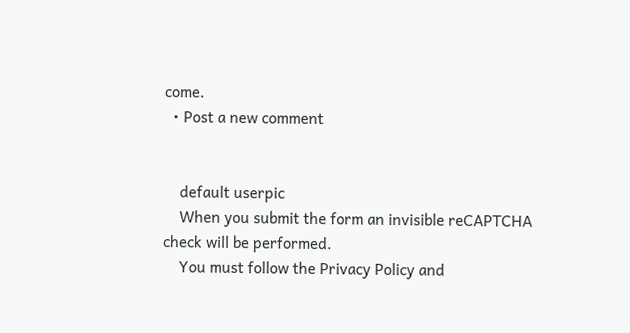come.
  • Post a new comment


    default userpic
    When you submit the form an invisible reCAPTCHA check will be performed.
    You must follow the Privacy Policy and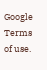Google Terms of use.